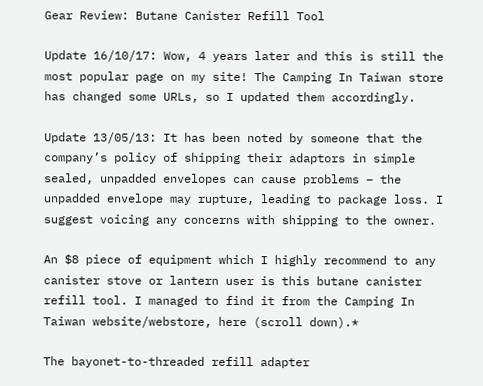Gear Review: Butane Canister Refill Tool

Update 16/10/17: Wow, 4 years later and this is still the most popular page on my site! The Camping In Taiwan store has changed some URLs, so I updated them accordingly.

Update 13/05/13: It has been noted by someone that the company’s policy of shipping their adaptors in simple sealed, unpadded envelopes can cause problems – the unpadded envelope may rupture, leading to package loss. I suggest voicing any concerns with shipping to the owner.

An $8 piece of equipment which I highly recommend to any canister stove or lantern user is this butane canister refill tool. I managed to find it from the Camping In Taiwan website/webstore, here (scroll down).*

The bayonet-to-threaded refill adapter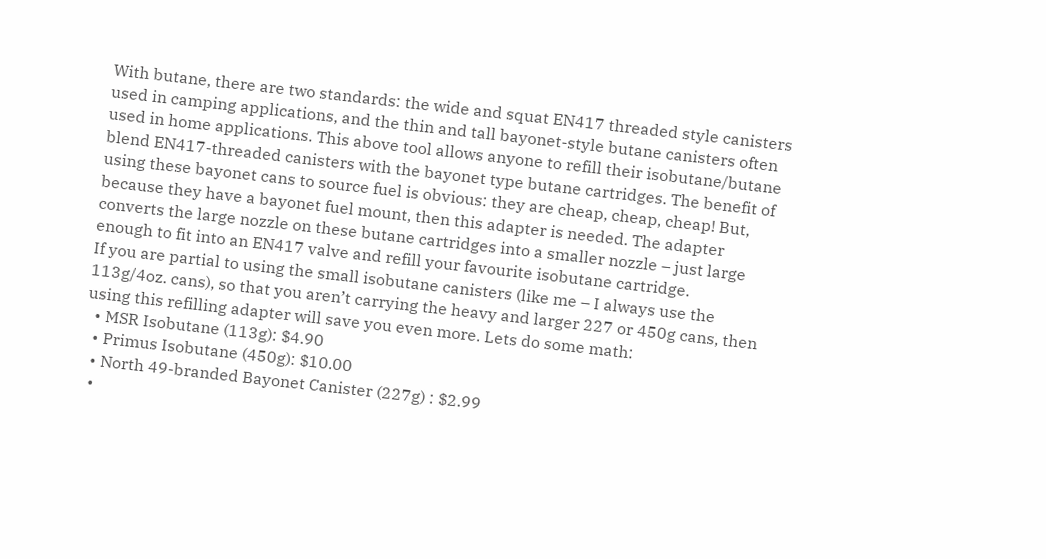With butane, there are two standards: the wide and squat EN417 threaded style canisters used in camping applications, and the thin and tall bayonet-style butane canisters often used in home applications. This above tool allows anyone to refill their isobutane/butane blend EN417-threaded canisters with the bayonet type butane cartridges. The benefit of using these bayonet cans to source fuel is obvious: they are cheap, cheap, cheap! But, because they have a bayonet fuel mount, then this adapter is needed. The adapter converts the large nozzle on these butane cartridges into a smaller nozzle – just large enough to fit into an EN417 valve and refill your favourite isobutane cartridge.
If you are partial to using the small isobutane canisters (like me – I always use the 113g/4oz. cans), so that you aren’t carrying the heavy and larger 227 or 450g cans, then using this refilling adapter will save you even more. Lets do some math:
  • MSR Isobutane (113g): $4.90
  • Primus Isobutane (450g): $10.00
  • North 49-branded Bayonet Canister (227g) : $2.99
  •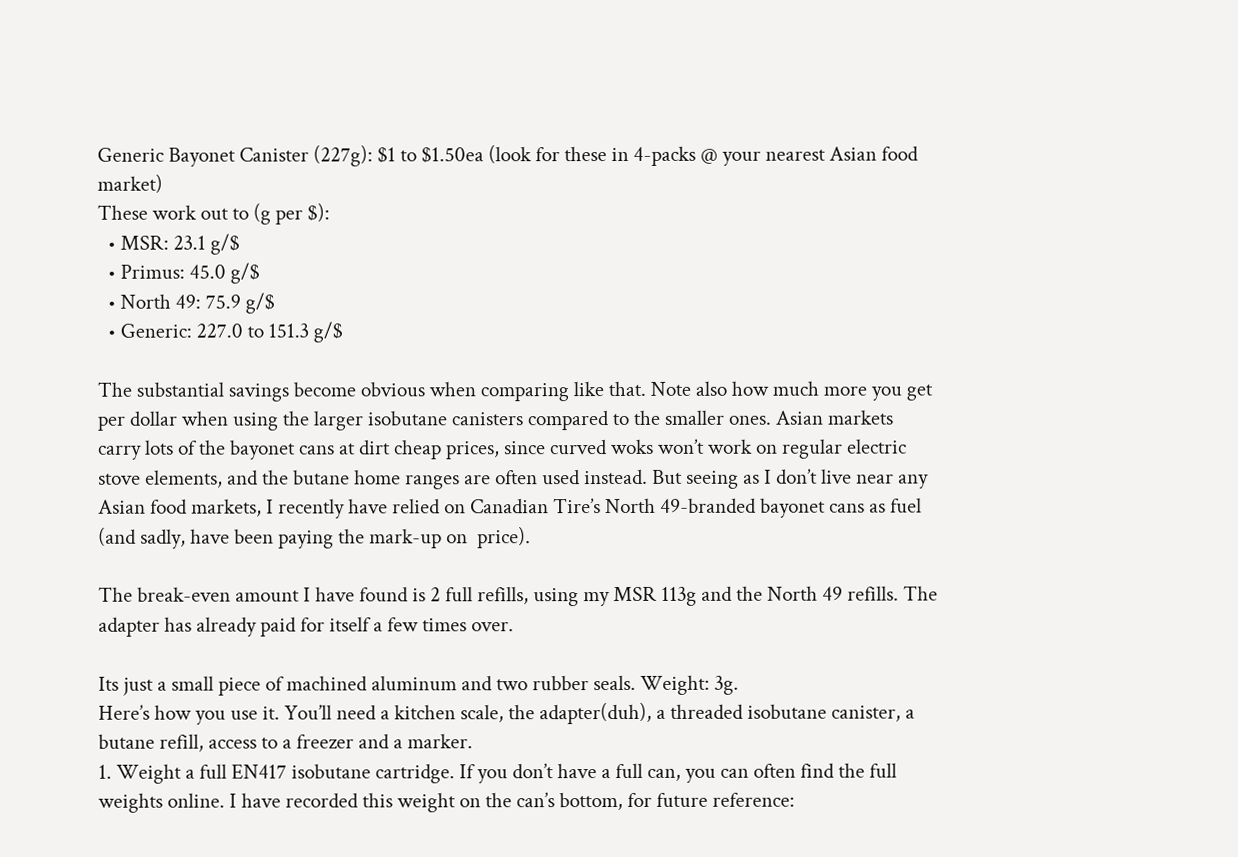Generic Bayonet Canister (227g): $1 to $1.50ea (look for these in 4-packs @ your nearest Asian food market)
These work out to (g per $):
  • MSR: 23.1 g/$
  • Primus: 45.0 g/$
  • North 49: 75.9 g/$
  • Generic: 227.0 to 151.3 g/$

The substantial savings become obvious when comparing like that. Note also how much more you get per dollar when using the larger isobutane canisters compared to the smaller ones. Asian markets carry lots of the bayonet cans at dirt cheap prices, since curved woks won’t work on regular electric stove elements, and the butane home ranges are often used instead. But seeing as I don’t live near any Asian food markets, I recently have relied on Canadian Tire’s North 49-branded bayonet cans as fuel (and sadly, have been paying the mark-up on  price).

The break-even amount I have found is 2 full refills, using my MSR 113g and the North 49 refills. The adapter has already paid for itself a few times over.

Its just a small piece of machined aluminum and two rubber seals. Weight: 3g.
Here’s how you use it. You’ll need a kitchen scale, the adapter(duh), a threaded isobutane canister, a butane refill, access to a freezer and a marker.
1. Weight a full EN417 isobutane cartridge. If you don’t have a full can, you can often find the full weights online. I have recorded this weight on the can’s bottom, for future reference: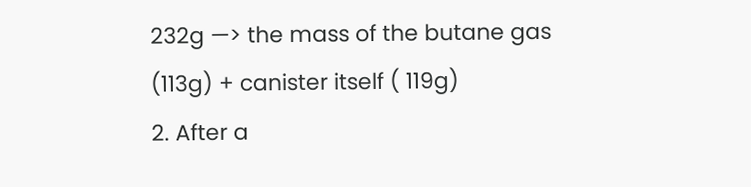232g —> the mass of the butane gas (113g) + canister itself ( 119g)
2. After a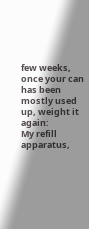few weeks, once your can has been mostly used up, weight it again:
My refill apparatus,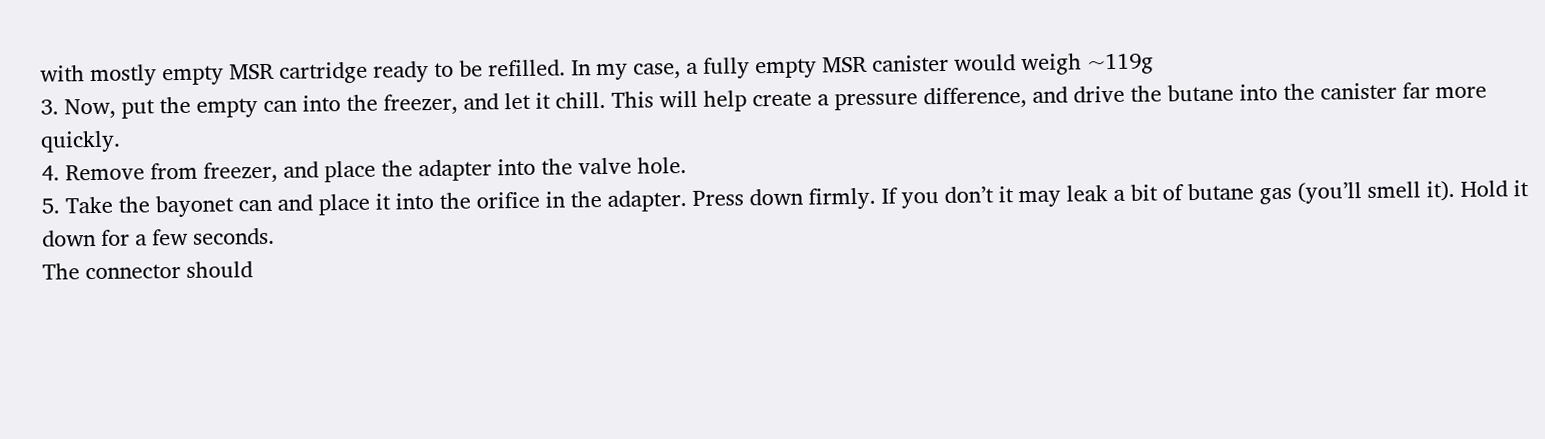with mostly empty MSR cartridge ready to be refilled. In my case, a fully empty MSR canister would weigh ~119g
3. Now, put the empty can into the freezer, and let it chill. This will help create a pressure difference, and drive the butane into the canister far more quickly.
4. Remove from freezer, and place the adapter into the valve hole.
5. Take the bayonet can and place it into the orifice in the adapter. Press down firmly. If you don’t it may leak a bit of butane gas (you’ll smell it). Hold it down for a few seconds.
The connector should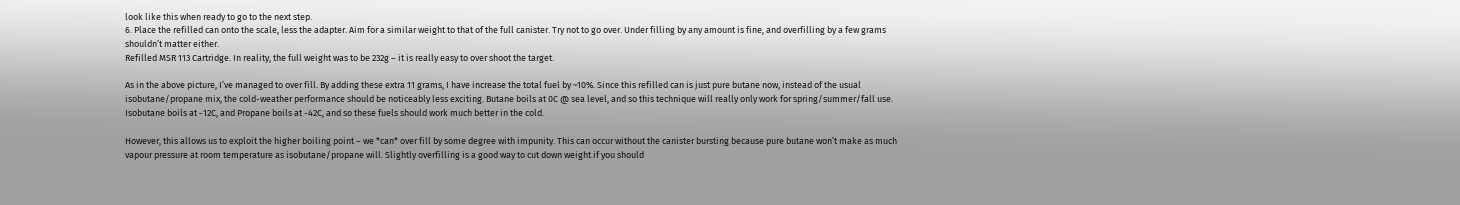look like this when ready to go to the next step.
6. Place the refilled can onto the scale, less the adapter. Aim for a similar weight to that of the full canister. Try not to go over. Under filling by any amount is fine, and overfilling by a few grams shouldn’t matter either.
Refilled MSR 113 Cartridge. In reality, the full weight was to be 232g – it is really easy to over shoot the target.

As in the above picture, I’ve managed to over fill. By adding these extra 11 grams, I have increase the total fuel by ~10%. Since this refilled can is just pure butane now, instead of the usual isobutane/propane mix, the cold-weather performance should be noticeably less exciting. Butane boils at 0C @ sea level, and so this technique will really only work for spring/summer/fall use. Isobutane boils at -12C, and Propane boils at -42C, and so these fuels should work much better in the cold.

However, this allows us to exploit the higher boiling point – we *can* over fill by some degree with impunity. This can occur without the canister bursting because pure butane won’t make as much vapour pressure at room temperature as isobutane/propane will. Slightly overfilling is a good way to cut down weight if you should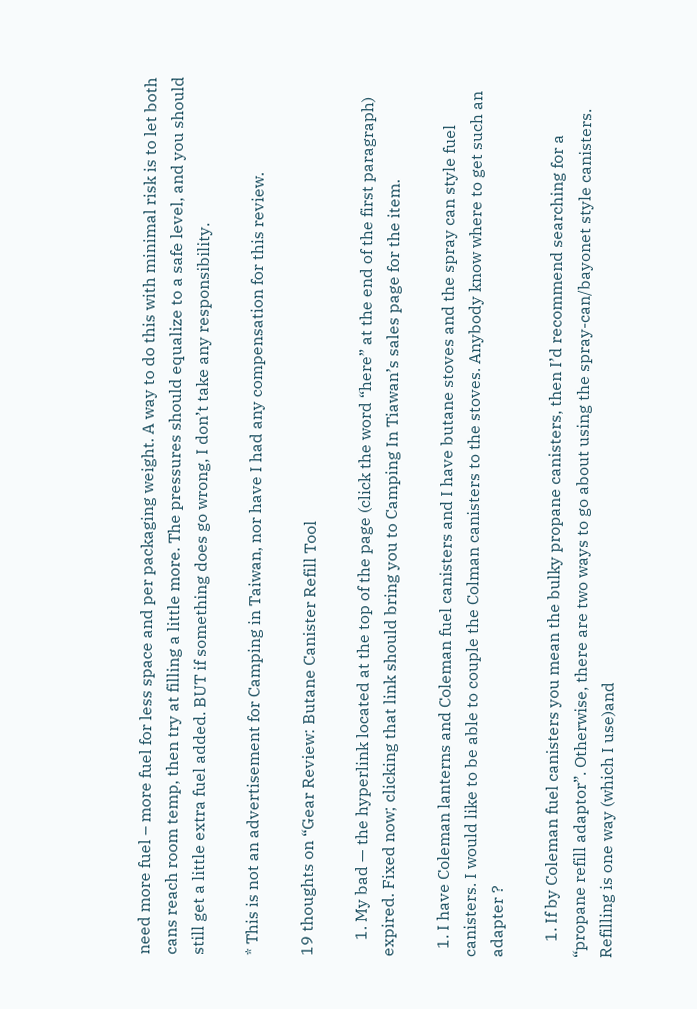need more fuel – more fuel for less space and per packaging weight. A way to do this with minimal risk is to let both cans reach room temp, then try at filling a little more. The pressures should equalize to a safe level, and you should still get a little extra fuel added. BUT if something does go wrong, I don’t take any responsibility.

* This is not an advertisement for Camping in Taiwan, nor have I had any compensation for this review.

19 thoughts on “Gear Review: Butane Canister Refill Tool

    1. My bad — the hyperlink located at the top of the page (click the word “here” at the end of the first paragraph) expired. Fixed now; clicking that link should bring you to Camping In Tiawan’s sales page for the item.

  1. I have Coleman lanterns and Coleman fuel canisters and I have butane stoves and the spray can style fuel canisters. I would like to be able to couple the Colman canisters to the stoves. Anybody know where to get such an adapter ?

    1. If by Coleman fuel canisters you mean the bulky propane canisters, then I’d recommend searching for a “propane refill adaptor”. Otherwise, there are two ways to go about using the spray-can/bayonet style canisters. Refilling is one way (which I use)and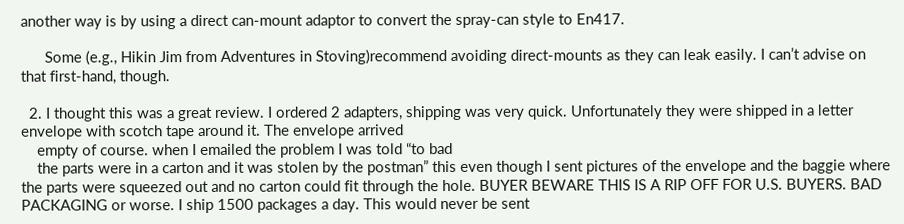another way is by using a direct can-mount adaptor to convert the spray-can style to En417.

      Some (e.g., Hikin Jim from Adventures in Stoving)recommend avoiding direct-mounts as they can leak easily. I can’t advise on that first-hand, though.

  2. I thought this was a great review. I ordered 2 adapters, shipping was very quick. Unfortunately they were shipped in a letter envelope with scotch tape around it. The envelope arrived
    empty of course. when I emailed the problem I was told “to bad
    the parts were in a carton and it was stolen by the postman” this even though I sent pictures of the envelope and the baggie where the parts were squeezed out and no carton could fit through the hole. BUYER BEWARE THIS IS A RIP OFF FOR U.S. BUYERS. BAD PACKAGING or worse. I ship 1500 packages a day. This would never be sent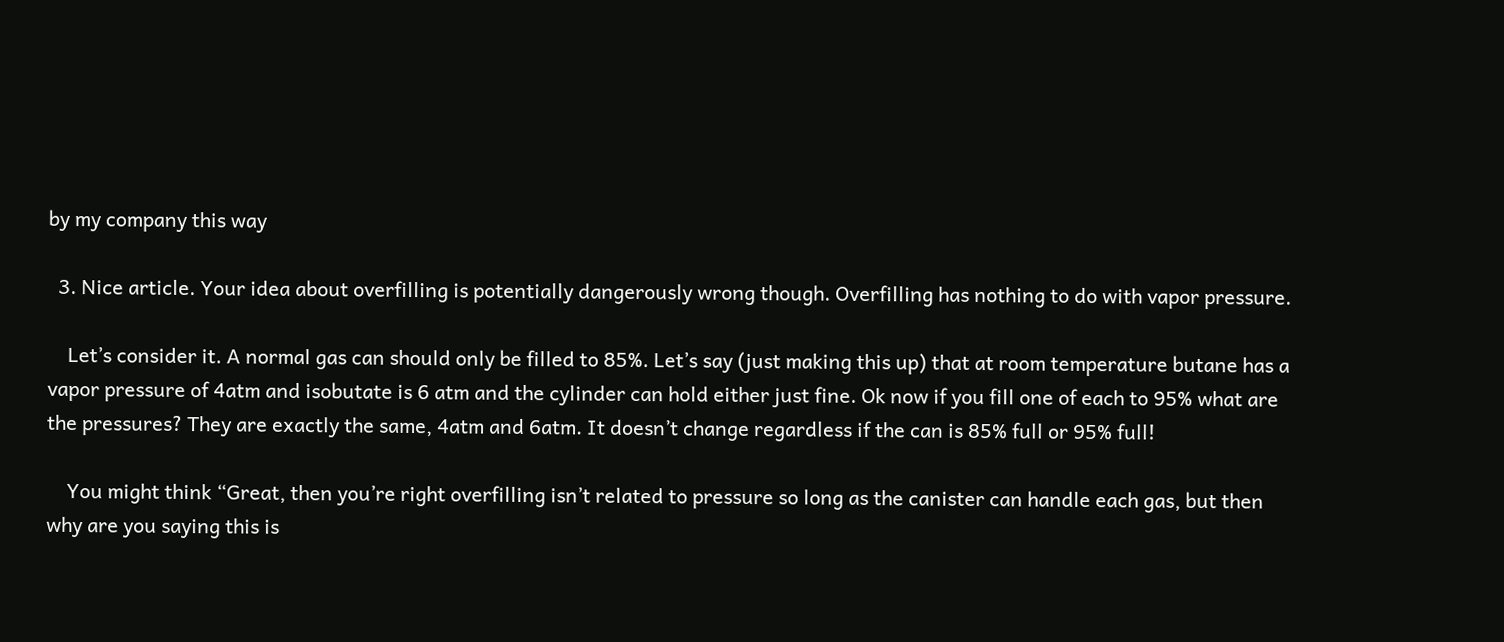by my company this way

  3. Nice article. Your idea about overfilling is potentially dangerously wrong though. Overfilling has nothing to do with vapor pressure.

    Let’s consider it. A normal gas can should only be filled to 85%. Let’s say (just making this up) that at room temperature butane has a vapor pressure of 4atm and isobutate is 6 atm and the cylinder can hold either just fine. Ok now if you fill one of each to 95% what are the pressures? They are exactly the same, 4atm and 6atm. It doesn’t change regardless if the can is 85% full or 95% full!

    You might think “Great, then you’re right overfilling isn’t related to pressure so long as the canister can handle each gas, but then why are you saying this is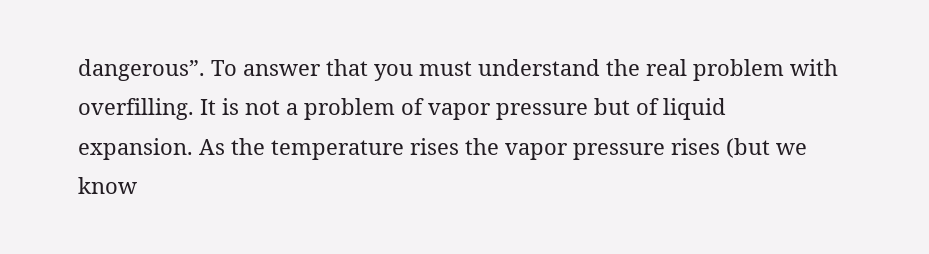dangerous”. To answer that you must understand the real problem with overfilling. It is not a problem of vapor pressure but of liquid expansion. As the temperature rises the vapor pressure rises (but we know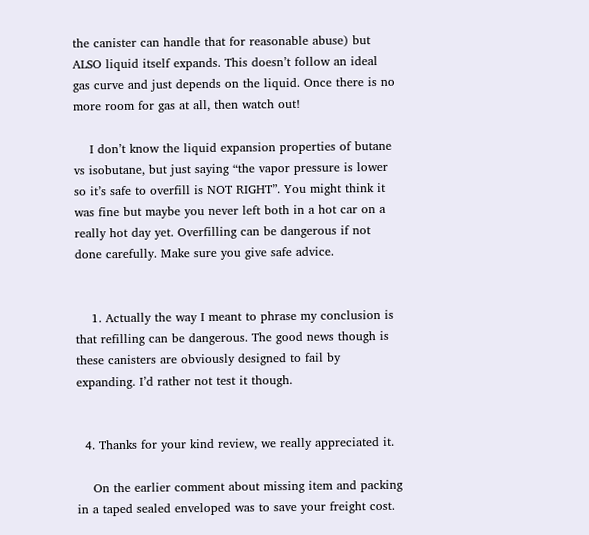the canister can handle that for reasonable abuse) but ALSO liquid itself expands. This doesn’t follow an ideal gas curve and just depends on the liquid. Once there is no more room for gas at all, then watch out!

    I don’t know the liquid expansion properties of butane vs isobutane, but just saying “the vapor pressure is lower so it’s safe to overfill is NOT RIGHT”. You might think it was fine but maybe you never left both in a hot car on a really hot day yet. Overfilling can be dangerous if not done carefully. Make sure you give safe advice.


    1. Actually the way I meant to phrase my conclusion is that refilling can be dangerous. The good news though is these canisters are obviously designed to fail by expanding. I’d rather not test it though.


  4. Thanks for your kind review, we really appreciated it.

    On the earlier comment about missing item and packing in a taped sealed enveloped was to save your freight cost.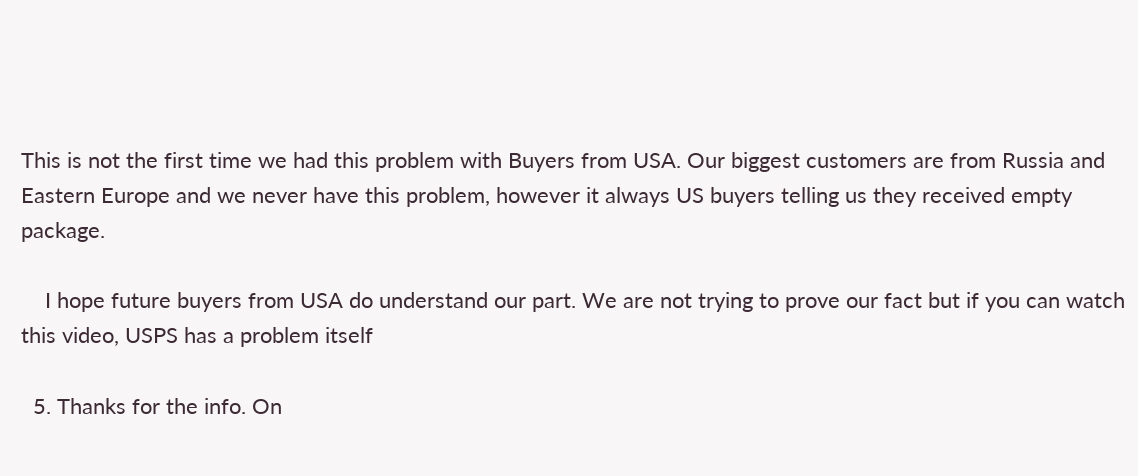This is not the first time we had this problem with Buyers from USA. Our biggest customers are from Russia and Eastern Europe and we never have this problem, however it always US buyers telling us they received empty package.

    I hope future buyers from USA do understand our part. We are not trying to prove our fact but if you can watch this video, USPS has a problem itself

  5. Thanks for the info. On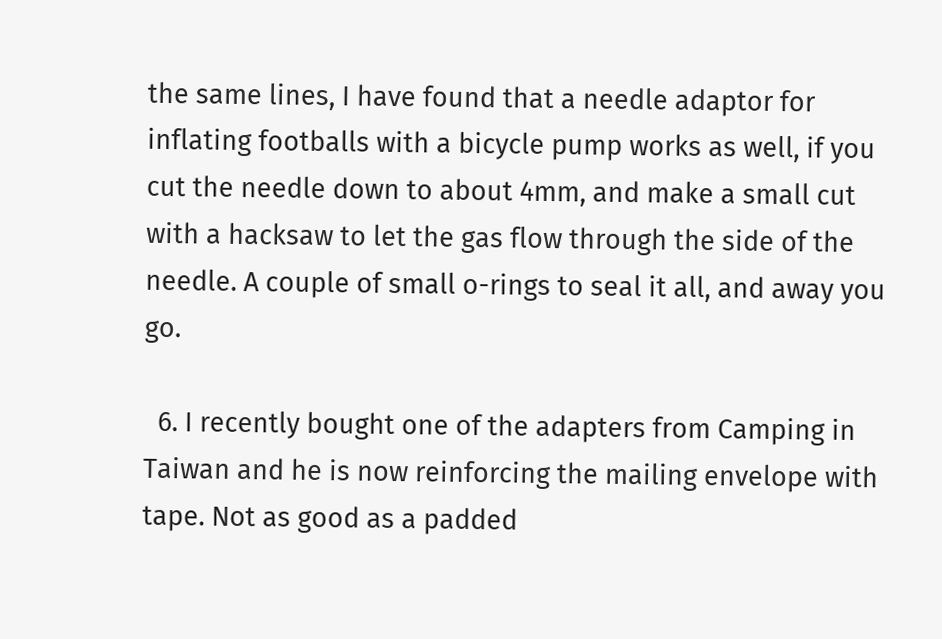the same lines, I have found that a needle adaptor for inflating footballs with a bicycle pump works as well, if you cut the needle down to about 4mm, and make a small cut with a hacksaw to let the gas flow through the side of the needle. A couple of small o-rings to seal it all, and away you go.

  6. I recently bought one of the adapters from Camping in Taiwan and he is now reinforcing the mailing envelope with tape. Not as good as a padded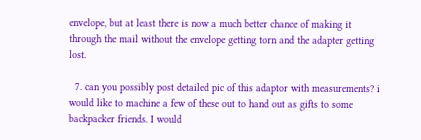envelope, but at least there is now a much better chance of making it through the mail without the envelope getting torn and the adapter getting lost.

  7. can you possibly post detailed pic of this adaptor with measurements? i would like to machine a few of these out to hand out as gifts to some backpacker friends. I would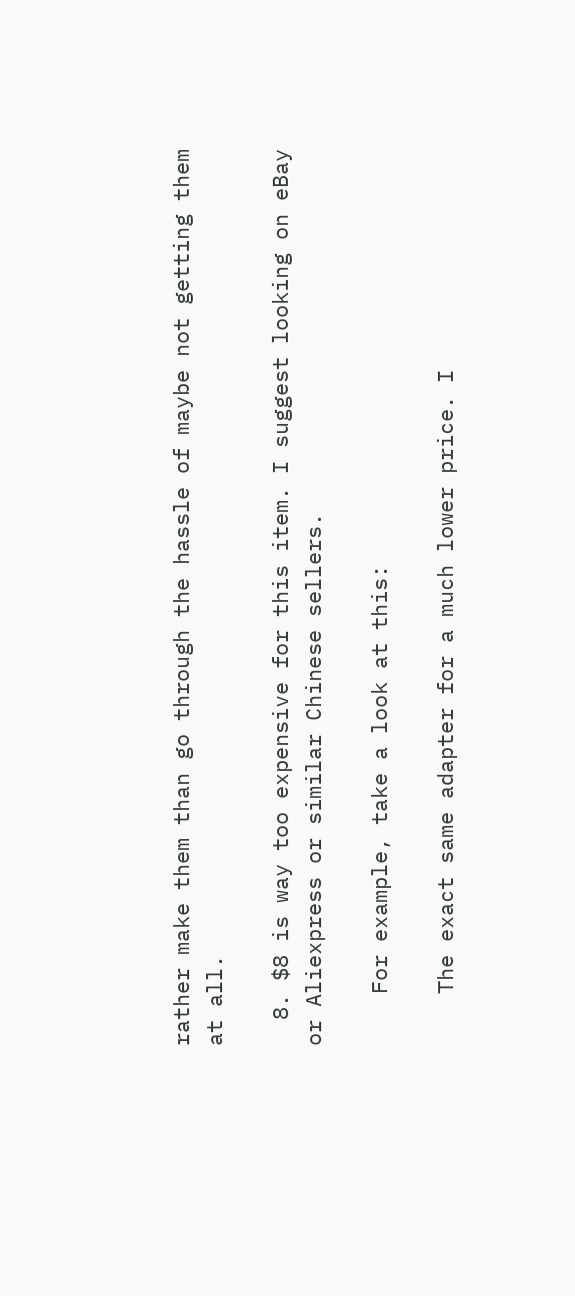rather make them than go through the hassle of maybe not getting them at all.

  8. $8 is way too expensive for this item. I suggest looking on eBay or Aliexpress or similar Chinese sellers.

    For example, take a look at this:

    The exact same adapter for a much lower price. I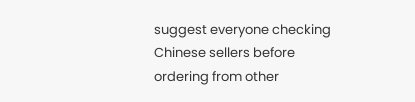suggest everyone checking Chinese sellers before ordering from other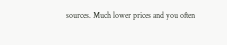sources. Much lower prices and you often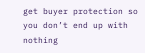get buyer protection so you don’t end up with nothing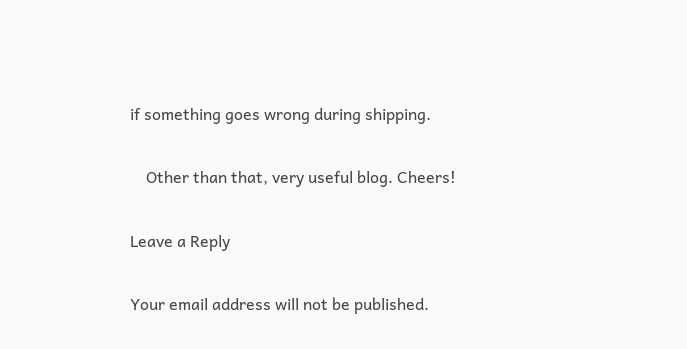if something goes wrong during shipping.

    Other than that, very useful blog. Cheers!

Leave a Reply

Your email address will not be published.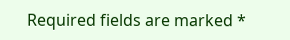Required fields are marked *